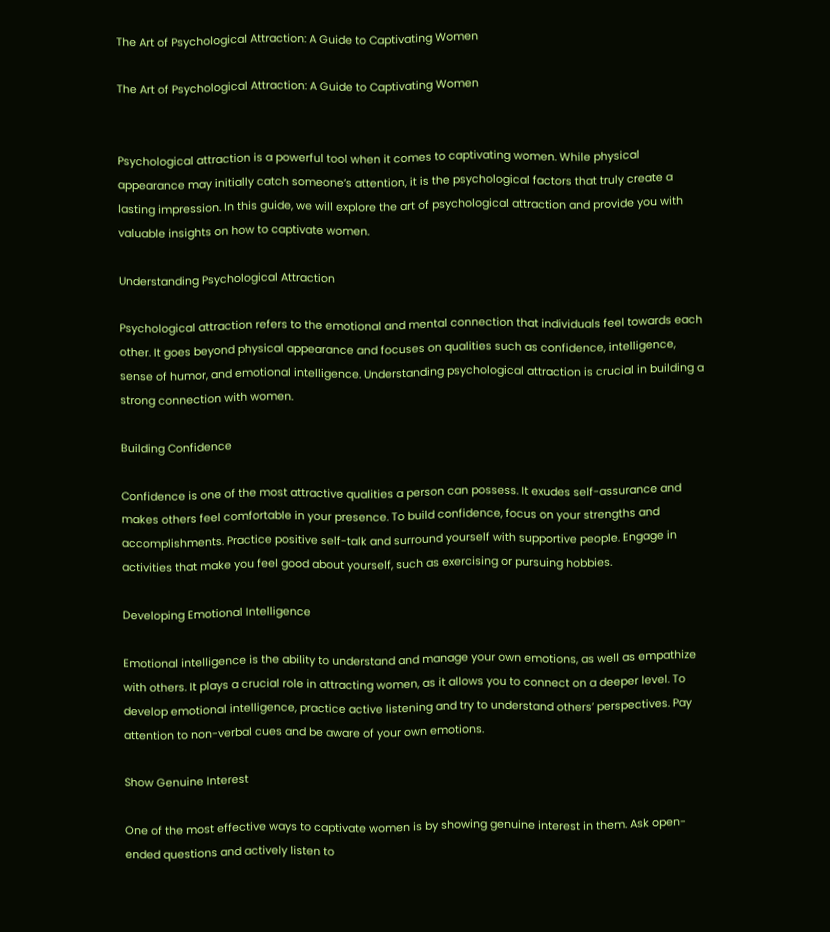The Art of Psychological Attraction: A Guide to Captivating Women

The Art of Psychological Attraction: A Guide to Captivating Women


Psychological attraction is a powerful tool when it comes to captivating women. While physical appearance may initially catch someone’s attention, it is the psychological factors that truly create a lasting impression. In this guide, we will explore the art of psychological attraction and provide you with valuable insights on how to captivate women.

Understanding Psychological Attraction

Psychological attraction refers to the emotional and mental connection that individuals feel towards each other. It goes beyond physical appearance and focuses on qualities such as confidence, intelligence, sense of humor, and emotional intelligence. Understanding psychological attraction is crucial in building a strong connection with women.

Building Confidence

Confidence is one of the most attractive qualities a person can possess. It exudes self-assurance and makes others feel comfortable in your presence. To build confidence, focus on your strengths and accomplishments. Practice positive self-talk and surround yourself with supportive people. Engage in activities that make you feel good about yourself, such as exercising or pursuing hobbies.

Developing Emotional Intelligence

Emotional intelligence is the ability to understand and manage your own emotions, as well as empathize with others. It plays a crucial role in attracting women, as it allows you to connect on a deeper level. To develop emotional intelligence, practice active listening and try to understand others’ perspectives. Pay attention to non-verbal cues and be aware of your own emotions.

Show Genuine Interest

One of the most effective ways to captivate women is by showing genuine interest in them. Ask open-ended questions and actively listen to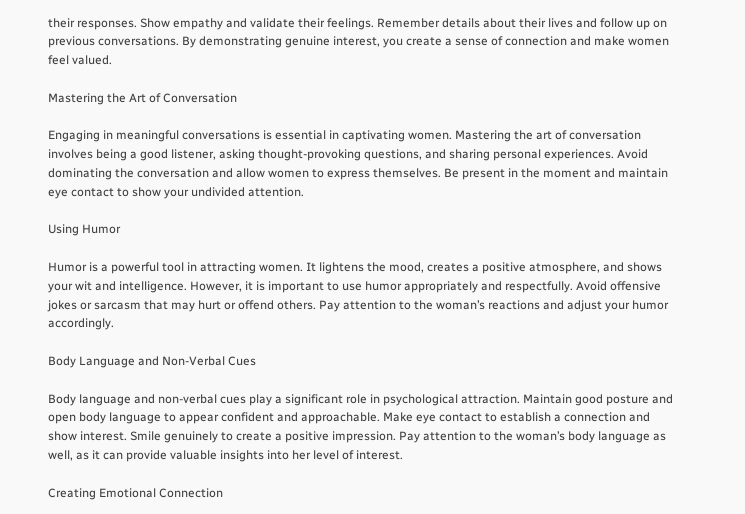their responses. Show empathy and validate their feelings. Remember details about their lives and follow up on previous conversations. By demonstrating genuine interest, you create a sense of connection and make women feel valued.

Mastering the Art of Conversation

Engaging in meaningful conversations is essential in captivating women. Mastering the art of conversation involves being a good listener, asking thought-provoking questions, and sharing personal experiences. Avoid dominating the conversation and allow women to express themselves. Be present in the moment and maintain eye contact to show your undivided attention.

Using Humor

Humor is a powerful tool in attracting women. It lightens the mood, creates a positive atmosphere, and shows your wit and intelligence. However, it is important to use humor appropriately and respectfully. Avoid offensive jokes or sarcasm that may hurt or offend others. Pay attention to the woman’s reactions and adjust your humor accordingly.

Body Language and Non-Verbal Cues

Body language and non-verbal cues play a significant role in psychological attraction. Maintain good posture and open body language to appear confident and approachable. Make eye contact to establish a connection and show interest. Smile genuinely to create a positive impression. Pay attention to the woman’s body language as well, as it can provide valuable insights into her level of interest.

Creating Emotional Connection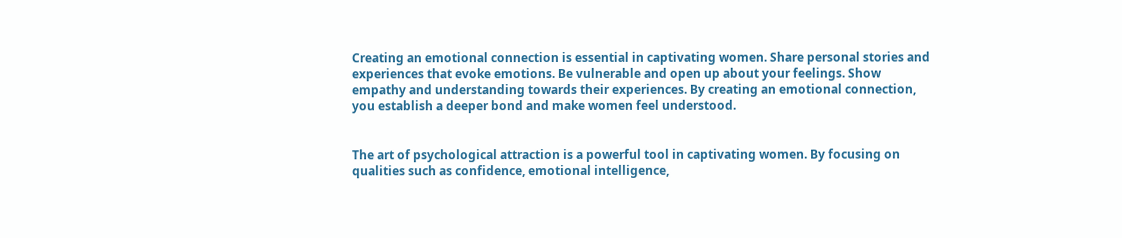Creating an emotional connection is essential in captivating women. Share personal stories and experiences that evoke emotions. Be vulnerable and open up about your feelings. Show empathy and understanding towards their experiences. By creating an emotional connection, you establish a deeper bond and make women feel understood.


The art of psychological attraction is a powerful tool in captivating women. By focusing on qualities such as confidence, emotional intelligence,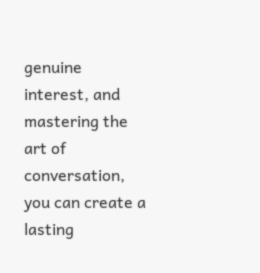genuine interest, and mastering the art of conversation, you can create a lasting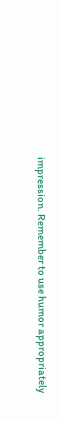impression. Remember to use humor appropriately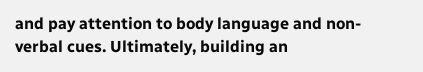and pay attention to body language and non-verbal cues. Ultimately, building an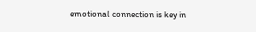emotional connection is key in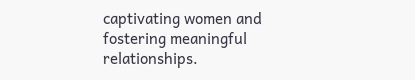captivating women and fostering meaningful relationships.